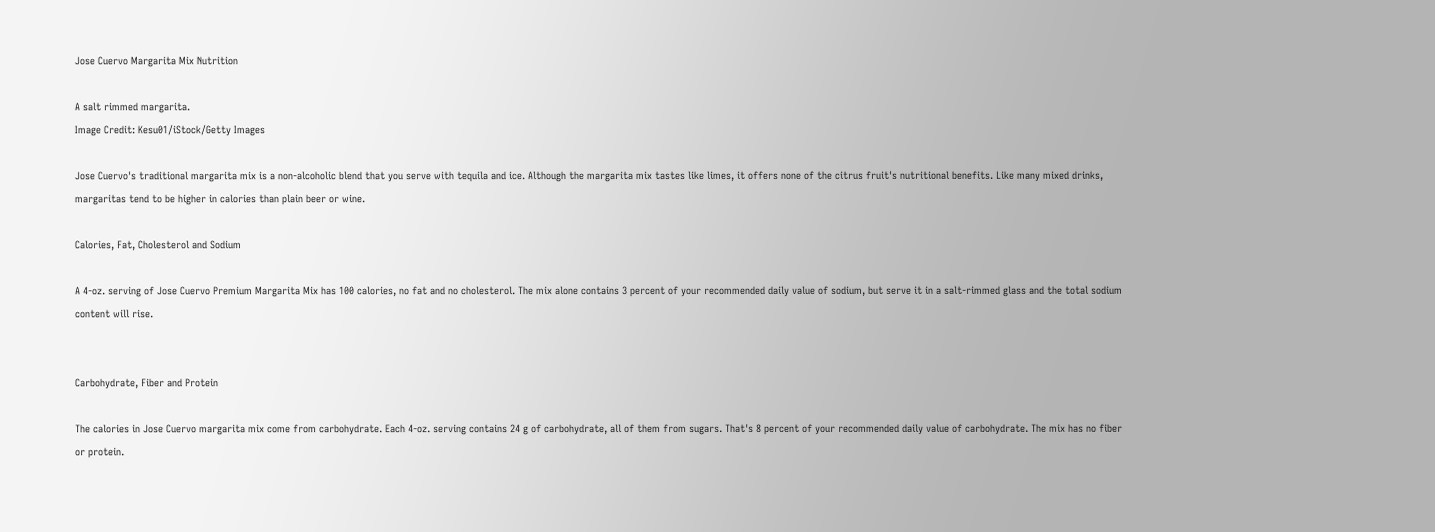Jose Cuervo Margarita Mix Nutrition

A salt rimmed margarita.
Image Credit: Kesu01/iStock/Getty Images

Jose Cuervo's traditional margarita mix is a non-alcoholic blend that you serve with tequila and ice. Although the margarita mix tastes like limes, it offers none of the citrus fruit's nutritional benefits. Like many mixed drinks, margaritas tend to be higher in calories than plain beer or wine.

Calories, Fat, Cholesterol and Sodium

A 4-oz. serving of Jose Cuervo Premium Margarita Mix has 100 calories, no fat and no cholesterol. The mix alone contains 3 percent of your recommended daily value of sodium, but serve it in a salt-rimmed glass and the total sodium content will rise.


Carbohydrate, Fiber and Protein

The calories in Jose Cuervo margarita mix come from carbohydrate. Each 4-oz. serving contains 24 g of carbohydrate, all of them from sugars. That's 8 percent of your recommended daily value of carbohydrate. The mix has no fiber or protein.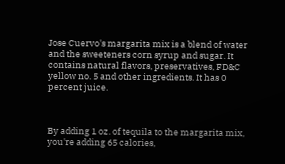Jose Cuervo's margarita mix is a blend of water and the sweeteners corn syrup and sugar. It contains natural flavors, preservatives, FD&C yellow no. 5 and other ingredients. It has 0 percent juice.



By adding 1 oz. of tequila to the margarita mix, you're adding 65 calories,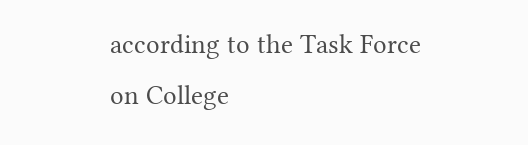according to the Task Force on College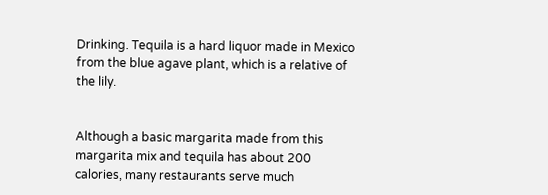Drinking. Tequila is a hard liquor made in Mexico from the blue agave plant, which is a relative of the lily.


Although a basic margarita made from this margarita mix and tequila has about 200 calories, many restaurants serve much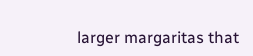larger margaritas that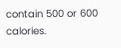contain 500 or 600 calories.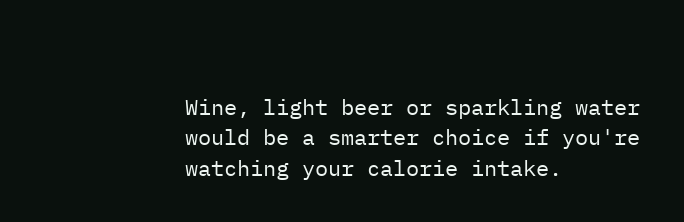Wine, light beer or sparkling water would be a smarter choice if you're watching your calorie intake.